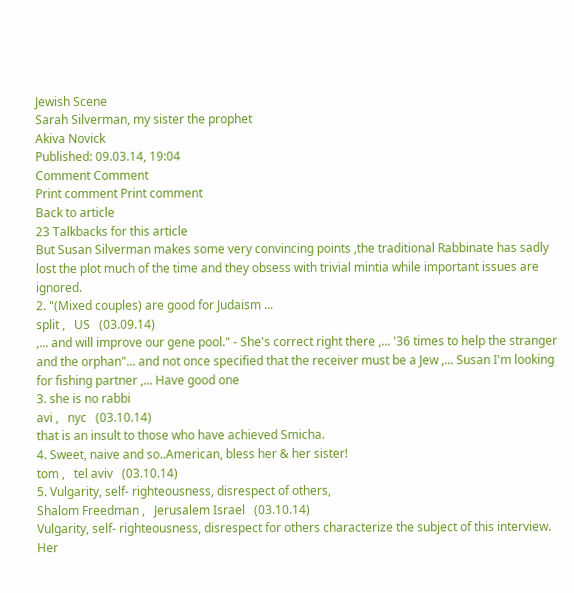Jewish Scene
Sarah Silverman, my sister the prophet
Akiva Novick
Published: 09.03.14, 19:04
Comment Comment
Print comment Print comment
Back to article
23 Talkbacks for this article
But Susan Silverman makes some very convincing points ,the traditional Rabbinate has sadly lost the plot much of the time and they obsess with trivial mintia while important issues are ignored.
2. "(Mixed couples) are good for Judaism ...
split ,   US   (03.09.14)
,... and will improve our gene pool." - She's correct right there ,... '36 times to help the stranger and the orphan"... and not once specified that the receiver must be a Jew ,... Susan I'm looking for fishing partner ,... Have good one
3. she is no rabbi
avi ,   nyc   (03.10.14)
that is an insult to those who have achieved Smicha.
4. Sweet, naive and so..American, bless her & her sister!
tom ,   tel aviv   (03.10.14)
5. Vulgarity, self- righteousness, disrespect of others,
Shalom Freedman ,   Jerusalem Israel   (03.10.14)
Vulgarity, self- righteousness, disrespect for others characterize the subject of this interview. Her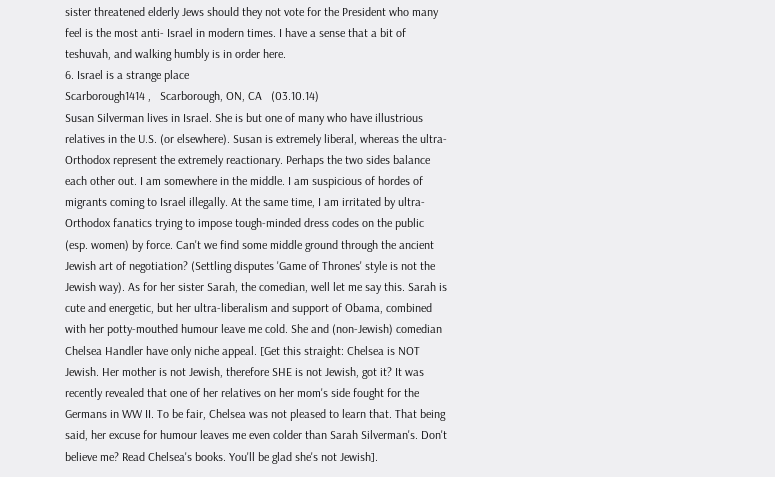sister threatened elderly Jews should they not vote for the President who many feel is the most anti- Israel in modern times. I have a sense that a bit of teshuvah, and walking humbly is in order here.
6. Israel is a strange place
Scarborough1414 ,   Scarborough, ON, CA   (03.10.14)
Susan Silverman lives in Israel. She is but one of many who have illustrious relatives in the U.S. (or elsewhere). Susan is extremely liberal, whereas the ultra-Orthodox represent the extremely reactionary. Perhaps the two sides balance each other out. I am somewhere in the middle. I am suspicious of hordes of migrants coming to Israel illegally. At the same time, I am irritated by ultra-Orthodox fanatics trying to impose tough-minded dress codes on the public (esp. women) by force. Can't we find some middle ground through the ancient Jewish art of negotiation? (Settling disputes 'Game of Thrones' style is not the Jewish way). As for her sister Sarah, the comedian, well let me say this. Sarah is cute and energetic, but her ultra-liberalism and support of Obama, combined with her potty-mouthed humour leave me cold. She and (non-Jewish) comedian Chelsea Handler have only niche appeal. [Get this straight: Chelsea is NOT Jewish. Her mother is not Jewish, therefore SHE is not Jewish, got it? It was recently revealed that one of her relatives on her mom's side fought for the Germans in WW II. To be fair, Chelsea was not pleased to learn that. That being said, her excuse for humour leaves me even colder than Sarah Silverman's. Don't believe me? Read Chelsea's books. You'll be glad she's not Jewish].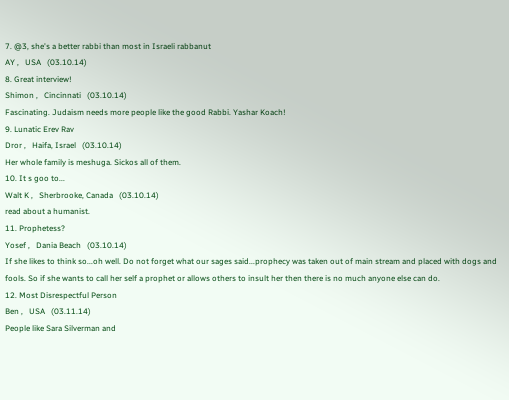7. @3, she's a better rabbi than most in Israeli rabbanut
AY ,   USA   (03.10.14)
8. Great interview!
Shimon ,   Cincinnati   (03.10.14)
Fascinating. Judaism needs more people like the good Rabbi. Yashar Koach!
9. Lunatic Erev Rav
Dror ,   Haifa, Israel   (03.10.14)
Her whole family is meshuga. Sickos all of them.
10. It s goo to...
Walt K ,   Sherbrooke, Canada   (03.10.14)
read about a humanist.
11. Prophetess?
Yosef ,   Dania Beach   (03.10.14)
If she likes to think so...oh well. Do not forget what our sages said...prophecy was taken out of main stream and placed with dogs and fools. So if she wants to call her self a prophet or allows others to insult her then there is no much anyone else can do.
12. Most Disrespectful Person
Ben ,   USA   (03.11.14)
People like Sara Silverman and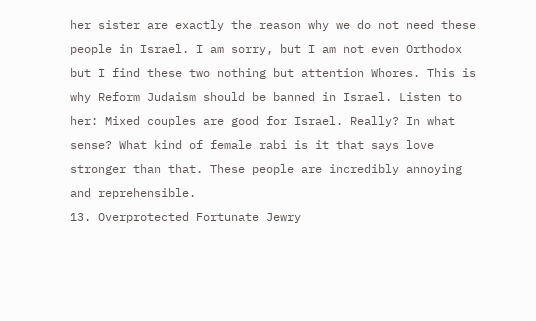her sister are exactly the reason why we do not need these people in Israel. I am sorry, but I am not even Orthodox but I find these two nothing but attention Whores. This is why Reform Judaism should be banned in Israel. Listen to her: Mixed couples are good for Israel. Really? In what sense? What kind of female rabi is it that says love stronger than that. These people are incredibly annoying and reprehensible.
13. Overprotected Fortunate Jewry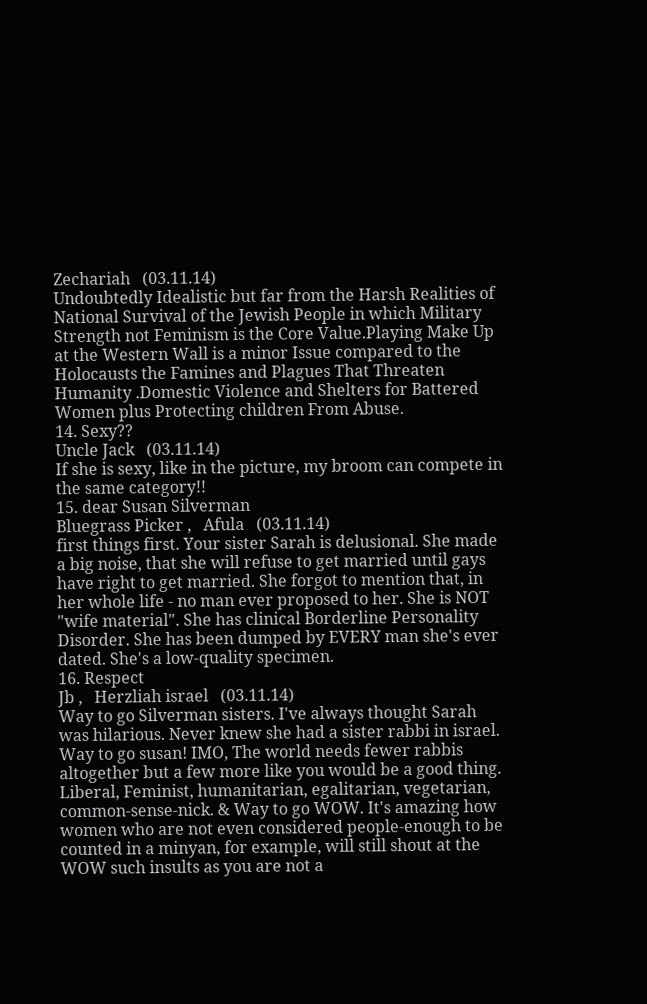Zechariah   (03.11.14)
Undoubtedly Idealistic but far from the Harsh Realities of National Survival of the Jewish People in which Military Strength not Feminism is the Core Value.Playing Make Up at the Western Wall is a minor Issue compared to the Holocausts the Famines and Plagues That Threaten Humanity .Domestic Violence and Shelters for Battered Women plus Protecting children From Abuse.
14. Sexy??
Uncle Jack   (03.11.14)
If she is sexy, like in the picture, my broom can compete in the same category!!
15. dear Susan Silverman
Bluegrass Picker ,   Afula   (03.11.14)
first things first. Your sister Sarah is delusional. She made a big noise, that she will refuse to get married until gays have right to get married. She forgot to mention that, in her whole life - no man ever proposed to her. She is NOT "wife material". She has clinical Borderline Personality Disorder. She has been dumped by EVERY man she's ever dated. She's a low-quality specimen.
16. Respect
Jb ,   Herzliah israel   (03.11.14)
Way to go Silverman sisters. I've always thought Sarah was hilarious. Never knew she had a sister rabbi in israel. Way to go susan! IMO, The world needs fewer rabbis altogether but a few more like you would be a good thing. Liberal, Feminist, humanitarian, egalitarian, vegetarian, common-sense-nick. & Way to go WOW. It's amazing how women who are not even considered people-enough to be counted in a minyan, for example, will still shout at the WOW such insults as you are not a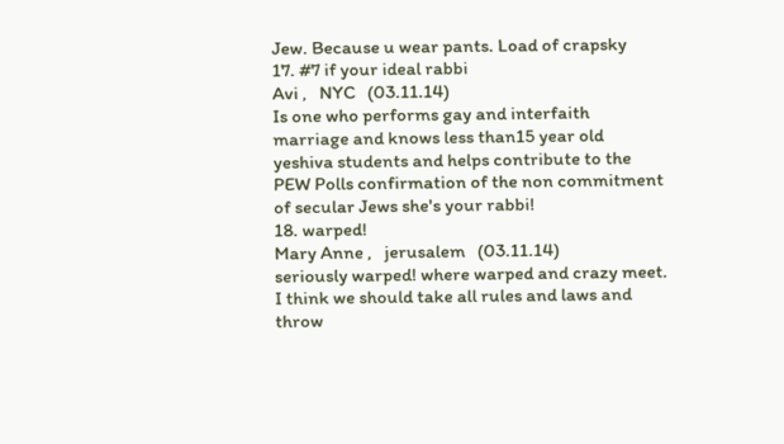Jew. Because u wear pants. Load of crapsky
17. #7 if your ideal rabbi
Avi ,   NYC   (03.11.14)
Is one who performs gay and interfaith marriage and knows less than15 year old yeshiva students and helps contribute to the PEW Polls confirmation of the non commitment of secular Jews she's your rabbi!
18. warped!
Mary Anne ,   jerusalem   (03.11.14)
seriously warped! where warped and crazy meet. I think we should take all rules and laws and throw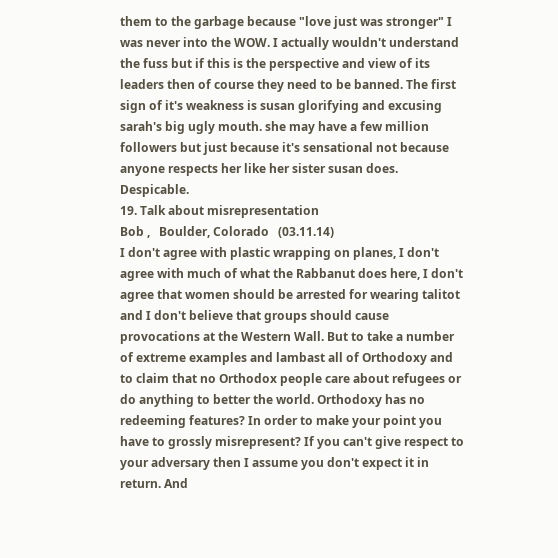them to the garbage because "love just was stronger" I was never into the WOW. I actually wouldn't understand the fuss but if this is the perspective and view of its leaders then of course they need to be banned. The first sign of it's weakness is susan glorifying and excusing sarah's big ugly mouth. she may have a few million followers but just because it's sensational not because anyone respects her like her sister susan does. Despicable.
19. Talk about misrepresentation
Bob ,   Boulder, Colorado   (03.11.14)
I don't agree with plastic wrapping on planes, I don't agree with much of what the Rabbanut does here, I don't agree that women should be arrested for wearing talitot and I don't believe that groups should cause provocations at the Western Wall. But to take a number of extreme examples and lambast all of Orthodoxy and to claim that no Orthodox people care about refugees or do anything to better the world. Orthodoxy has no redeeming features? In order to make your point you have to grossly misrepresent? If you can't give respect to your adversary then I assume you don't expect it in return. And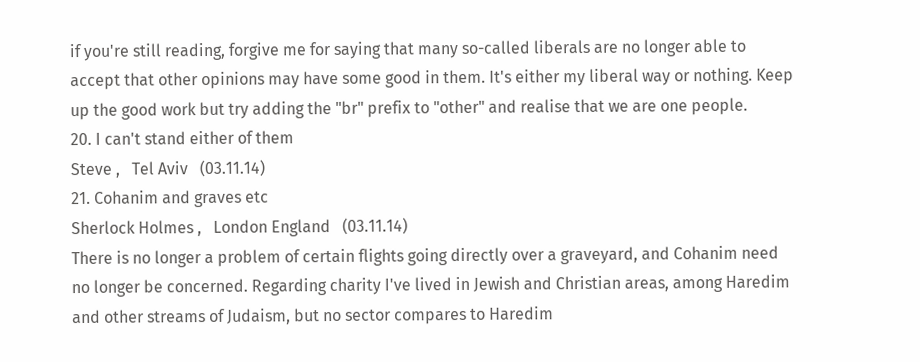if you're still reading, forgive me for saying that many so-called liberals are no longer able to accept that other opinions may have some good in them. It's either my liberal way or nothing. Keep up the good work but try adding the "br" prefix to "other" and realise that we are one people.
20. I can't stand either of them
Steve ,   Tel Aviv   (03.11.14)
21. Cohanim and graves etc
Sherlock Holmes ,   London England   (03.11.14)
There is no longer a problem of certain flights going directly over a graveyard, and Cohanim need no longer be concerned. Regarding charity I've lived in Jewish and Christian areas, among Haredim and other streams of Judaism, but no sector compares to Haredim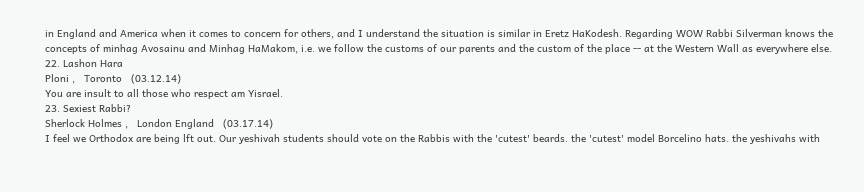in England and America when it comes to concern for others, and I understand the situation is similar in Eretz HaKodesh. Regarding WOW Rabbi Silverman knows the concepts of minhag Avosainu and Minhag HaMakom, i.e. we follow the customs of our parents and the custom of the place -- at the Western Wall as everywhere else.
22. Lashon Hara
Ploni ,   Toronto   (03.12.14)
You are insult to all those who respect am Yisrael.
23. Sexiest Rabbi?
Sherlock Holmes ,   London England   (03.17.14)
I feel we Orthodox are being lft out. Our yeshivah students should vote on the Rabbis with the 'cutest' beards. the 'cutest' model Borcelino hats. the yeshivahs with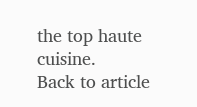the top haute cuisine.
Back to article